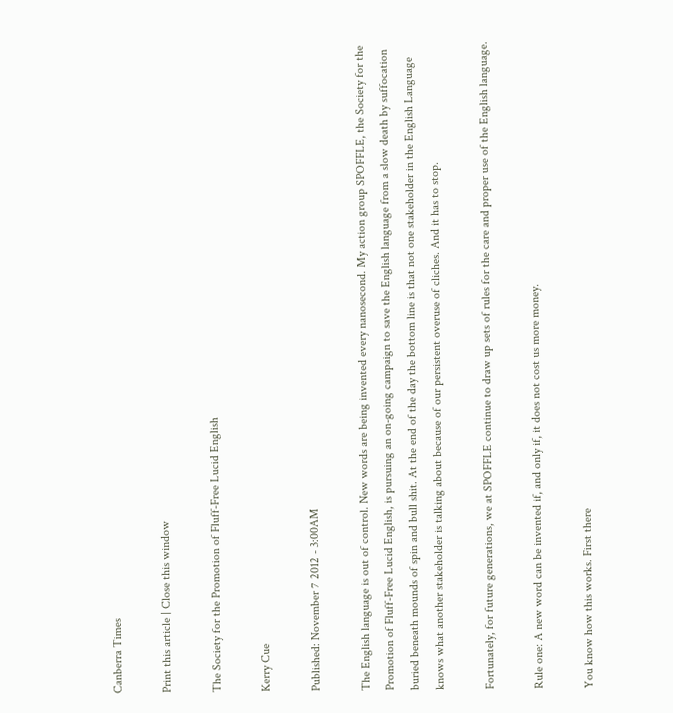Canberra Times

Print this article | Close this window

The Society for the Promotion of Fluff-Free Lucid English

Kerry Cue

Published: November 7 2012 - 3:00AM

The English language is out of control. New words are being invented every nanosecond. My action group SPOFFLE, the Society for the Promotion of Fluff-Free Lucid English, is pursuing an on-going campaign to save the English language from a slow death by suffocation buried beneath mounds of spin and bull shit. At the end of the day the bottom line is that not one stakeholder in the English Language knows what another stakeholder is talking about because of our persistent overuse of cliches. And it has to stop.

Fortunately, for future generations, we at SPOFFLE continue to draw up sets of rules for the care and proper use of the English language.

Rule one: A new word can be invented if, and only if, it does not cost us more money.

You know how this works. First there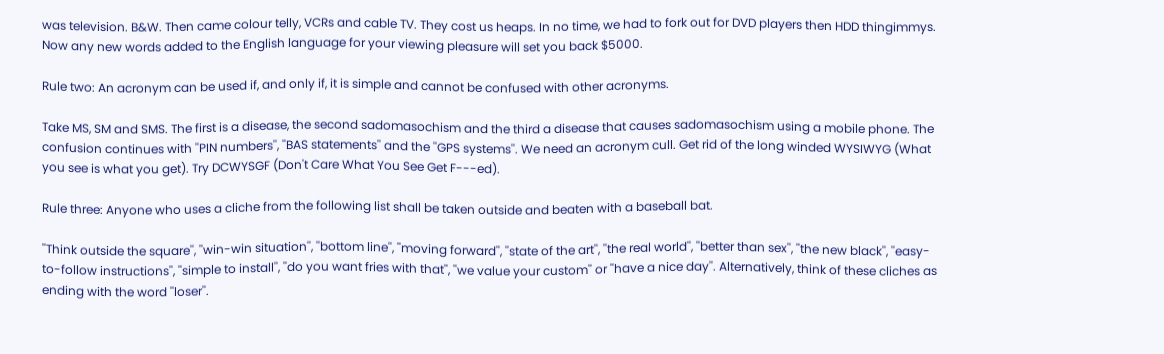was television. B&W. Then came colour telly, VCRs and cable TV. They cost us heaps. In no time, we had to fork out for DVD players then HDD thingimmys. Now any new words added to the English language for your viewing pleasure will set you back $5000.

Rule two: An acronym can be used if, and only if, it is simple and cannot be confused with other acronyms.

Take MS, SM and SMS. The first is a disease, the second sadomasochism and the third a disease that causes sadomasochism using a mobile phone. The confusion continues with ''PIN numbers'', ''BAS statements'' and the ''GPS systems''. We need an acronym cull. Get rid of the long winded WYSIWYG (What you see is what you get). Try DCWYSGF (Don't Care What You See Get F---ed).

Rule three: Anyone who uses a cliche from the following list shall be taken outside and beaten with a baseball bat.

''Think outside the square'', ''win-win situation'', ''bottom line'', ''moving forward'', ''state of the art'', ''the real world'', ''better than sex'', ''the new black'', ''easy-to-follow instructions'', ''simple to install'', ''do you want fries with that'', ''we value your custom'' or ''have a nice day''. Alternatively, think of these cliches as ending with the word ''loser''.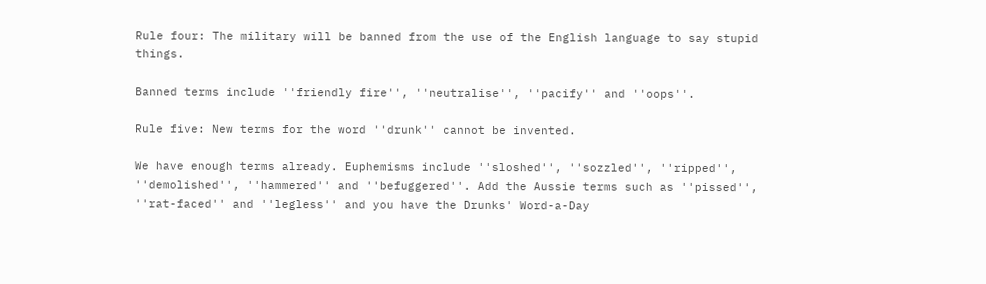Rule four: The military will be banned from the use of the English language to say stupid things.

Banned terms include ''friendly fire'', ''neutralise'', ''pacify'' and ''oops''.

Rule five: New terms for the word ''drunk'' cannot be invented.

We have enough terms already. Euphemisms include ''sloshed'', ''sozzled'', ''ripped'', ''demolished'', ''hammered'' and ''befuggered''. Add the Aussie terms such as ''pissed'', ''rat-faced'' and ''legless'' and you have the Drunks' Word-a-Day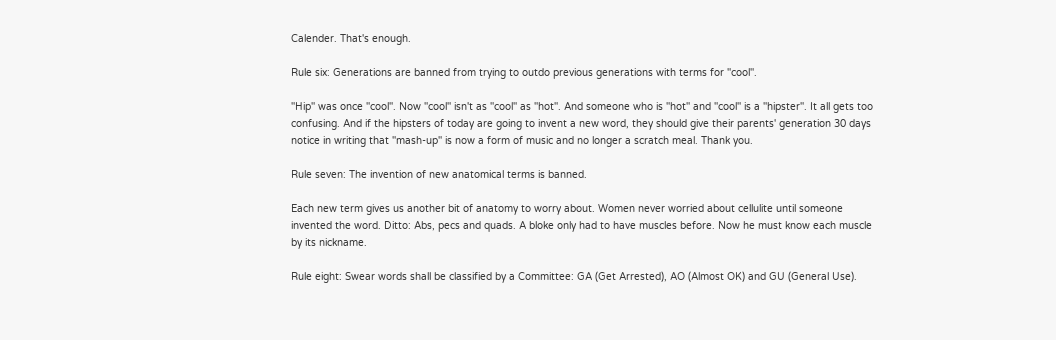Calender. That's enough.

Rule six: Generations are banned from trying to outdo previous generations with terms for ''cool''.

''Hip'' was once ''cool''. Now ''cool'' isn't as ''cool'' as ''hot''. And someone who is ''hot'' and ''cool'' is a ''hipster''. It all gets too confusing. And if the hipsters of today are going to invent a new word, they should give their parents' generation 30 days notice in writing that ''mash-up'' is now a form of music and no longer a scratch meal. Thank you.

Rule seven: The invention of new anatomical terms is banned.

Each new term gives us another bit of anatomy to worry about. Women never worried about cellulite until someone invented the word. Ditto: Abs, pecs and quads. A bloke only had to have muscles before. Now he must know each muscle by its nickname.

Rule eight: Swear words shall be classified by a Committee: GA (Get Arrested), AO (Almost OK) and GU (General Use).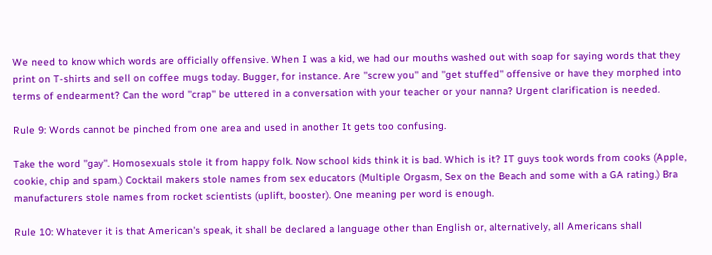We need to know which words are officially offensive. When I was a kid, we had our mouths washed out with soap for saying words that they print on T-shirts and sell on coffee mugs today. Bugger, for instance. Are ''screw you'' and ''get stuffed'' offensive or have they morphed into terms of endearment? Can the word ''crap'' be uttered in a conversation with your teacher or your nanna? Urgent clarification is needed.

Rule 9: Words cannot be pinched from one area and used in another It gets too confusing.

Take the word ''gay''. Homosexuals stole it from happy folk. Now school kids think it is bad. Which is it? IT guys took words from cooks (Apple, cookie, chip and spam.) Cocktail makers stole names from sex educators (Multiple Orgasm, Sex on the Beach and some with a GA rating.) Bra manufacturers stole names from rocket scientists (uplift, booster). One meaning per word is enough.

Rule 10: Whatever it is that American's speak, it shall be declared a language other than English or, alternatively, all Americans shall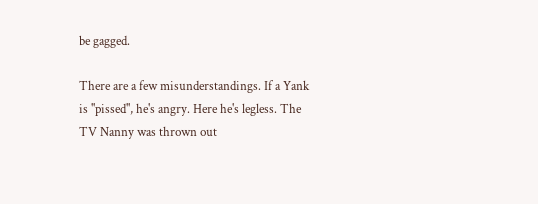be gagged.

There are a few misunderstandings. If a Yank is ''pissed'', he's angry. Here he's legless. The TV Nanny was thrown out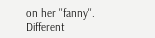on her ''fanny''. Different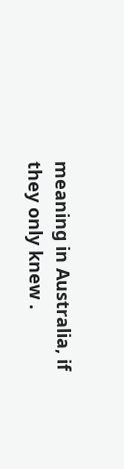meaning in Australia, if they only knew .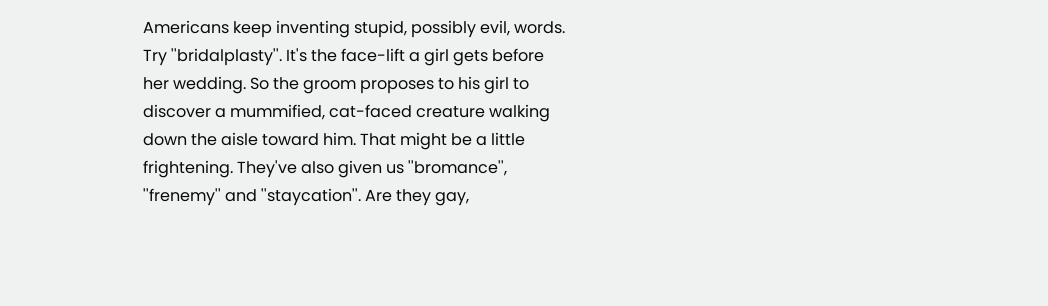Americans keep inventing stupid, possibly evil, words. Try ''bridalplasty''. It's the face-lift a girl gets before her wedding. So the groom proposes to his girl to discover a mummified, cat-faced creature walking down the aisle toward him. That might be a little frightening. They've also given us ''bromance'', ''frenemy'' and ''staycation''. Are they gay,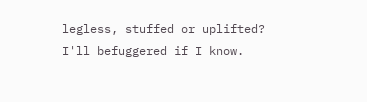legless, stuffed or uplifted? I'll befuggered if I know.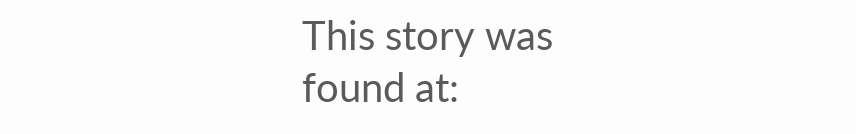This story was found at: